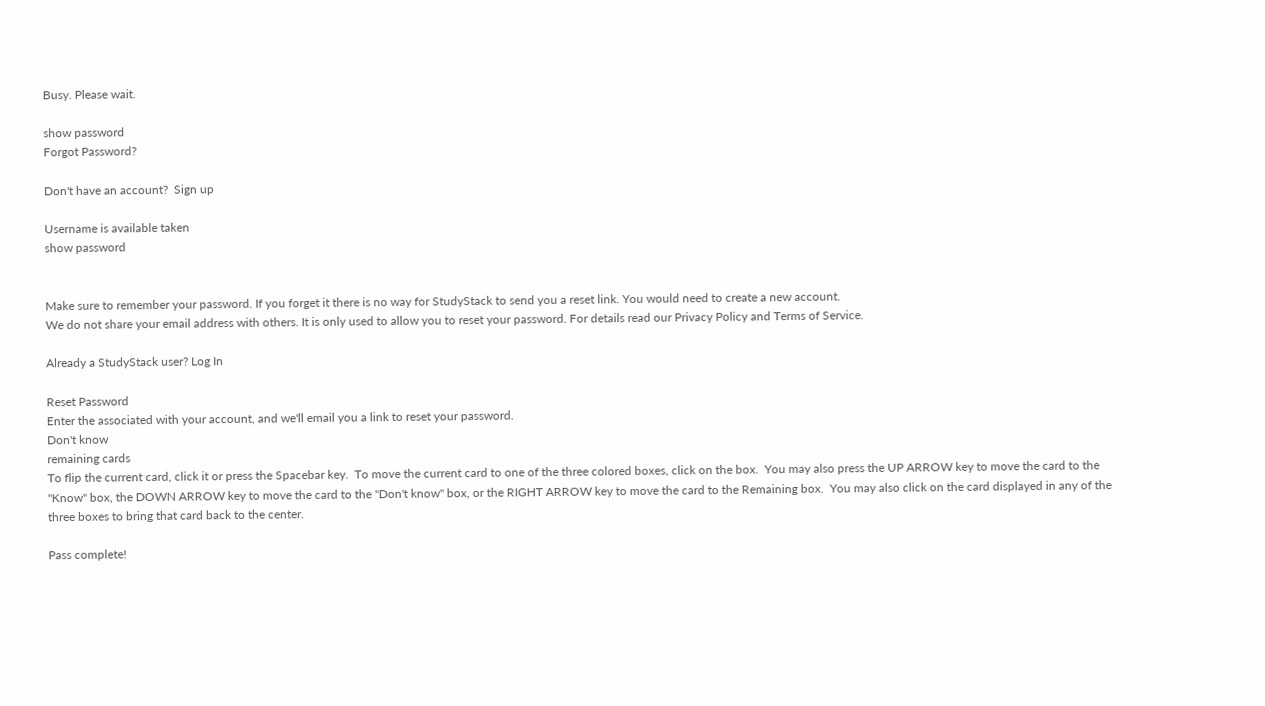Busy. Please wait.

show password
Forgot Password?

Don't have an account?  Sign up

Username is available taken
show password


Make sure to remember your password. If you forget it there is no way for StudyStack to send you a reset link. You would need to create a new account.
We do not share your email address with others. It is only used to allow you to reset your password. For details read our Privacy Policy and Terms of Service.

Already a StudyStack user? Log In

Reset Password
Enter the associated with your account, and we'll email you a link to reset your password.
Don't know
remaining cards
To flip the current card, click it or press the Spacebar key.  To move the current card to one of the three colored boxes, click on the box.  You may also press the UP ARROW key to move the card to the "Know" box, the DOWN ARROW key to move the card to the "Don't know" box, or the RIGHT ARROW key to move the card to the Remaining box.  You may also click on the card displayed in any of the three boxes to bring that card back to the center.

Pass complete!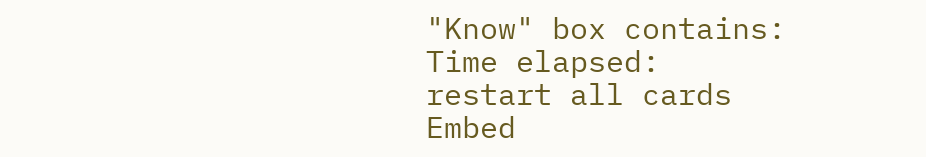"Know" box contains:
Time elapsed:
restart all cards
Embed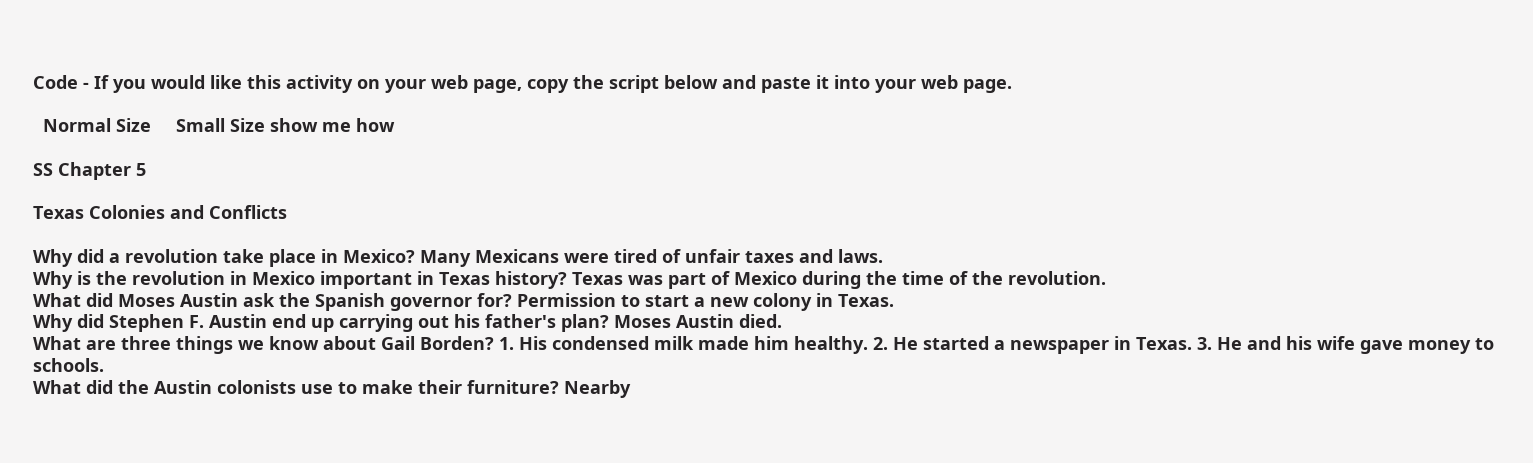Code - If you would like this activity on your web page, copy the script below and paste it into your web page.

  Normal Size     Small Size show me how

SS Chapter 5

Texas Colonies and Conflicts

Why did a revolution take place in Mexico? Many Mexicans were tired of unfair taxes and laws.
Why is the revolution in Mexico important in Texas history? Texas was part of Mexico during the time of the revolution.
What did Moses Austin ask the Spanish governor for? Permission to start a new colony in Texas.
Why did Stephen F. Austin end up carrying out his father's plan? Moses Austin died.
What are three things we know about Gail Borden? 1. His condensed milk made him healthy. 2. He started a newspaper in Texas. 3. He and his wife gave money to schools.
What did the Austin colonists use to make their furniture? Nearby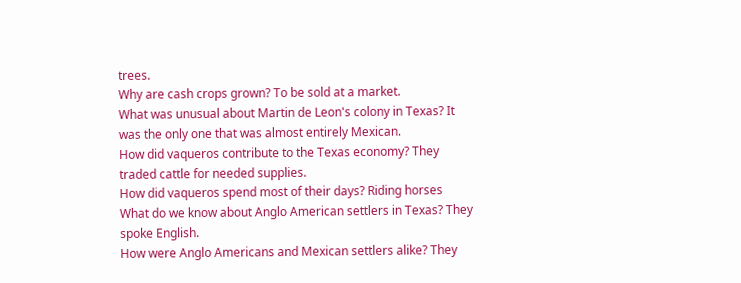trees.
Why are cash crops grown? To be sold at a market.
What was unusual about Martin de Leon's colony in Texas? It was the only one that was almost entirely Mexican.
How did vaqueros contribute to the Texas economy? They traded cattle for needed supplies.
How did vaqueros spend most of their days? Riding horses
What do we know about Anglo American settlers in Texas? They spoke English.
How were Anglo Americans and Mexican settlers alike? They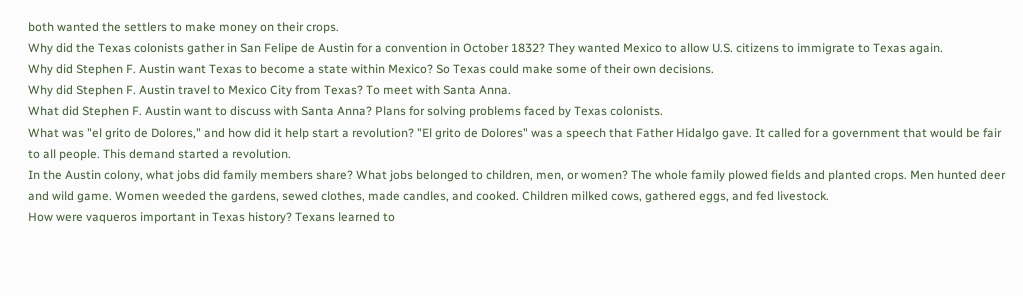both wanted the settlers to make money on their crops.
Why did the Texas colonists gather in San Felipe de Austin for a convention in October 1832? They wanted Mexico to allow U.S. citizens to immigrate to Texas again.
Why did Stephen F. Austin want Texas to become a state within Mexico? So Texas could make some of their own decisions.
Why did Stephen F. Austin travel to Mexico City from Texas? To meet with Santa Anna.
What did Stephen F. Austin want to discuss with Santa Anna? Plans for solving problems faced by Texas colonists.
What was "el grito de Dolores," and how did it help start a revolution? "El grito de Dolores" was a speech that Father Hidalgo gave. It called for a government that would be fair to all people. This demand started a revolution.
In the Austin colony, what jobs did family members share? What jobs belonged to children, men, or women? The whole family plowed fields and planted crops. Men hunted deer and wild game. Women weeded the gardens, sewed clothes, made candles, and cooked. Children milked cows, gathered eggs, and fed livestock.
How were vaqueros important in Texas history? Texans learned to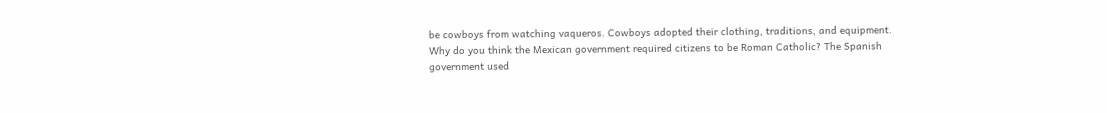be cowboys from watching vaqueros. Cowboys adopted their clothing, traditions, and equipment.
Why do you think the Mexican government required citizens to be Roman Catholic? The Spanish government used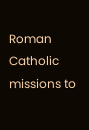Roman Catholic missions to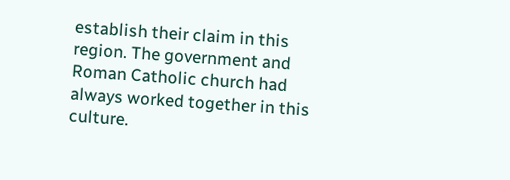establish their claim in this region. The government and Roman Catholic church had always worked together in this culture.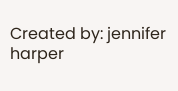Created by: jennifer harper